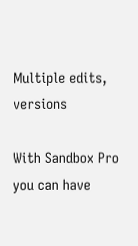Multiple edits, versions

With Sandbox Pro you can have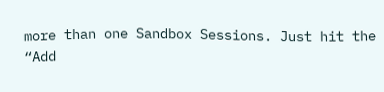more than one Sandbox Sessions. Just hit the “Add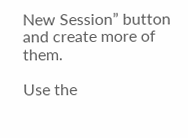New Session” button and create more of them.

Use the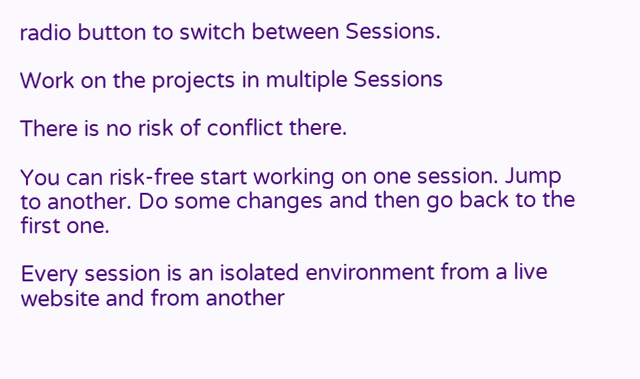radio button to switch between Sessions.

Work on the projects in multiple Sessions

There is no risk of conflict there.

You can risk-free start working on one session. Jump to another. Do some changes and then go back to the first one.

Every session is an isolated environment from a live website and from another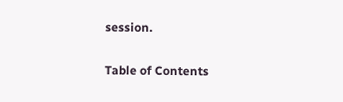session.

Table of Contents